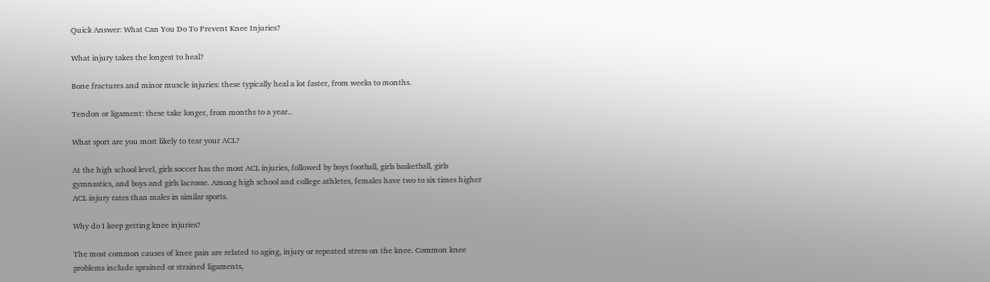Quick Answer: What Can You Do To Prevent Knee Injuries?

What injury takes the longest to heal?

Bone fractures and minor muscle injuries: these typically heal a lot faster, from weeks to months.

Tendon or ligament: these take longer, from months to a year..

What sport are you most likely to tear your ACL?

At the high school level, girls soccer has the most ACL injuries, followed by boys football, girls basketball, girls gymnastics, and boys and girls lacrosse. Among high school and college athletes, females have two to six times higher ACL injury rates than males in similar sports.

Why do I keep getting knee injuries?

The most common causes of knee pain are related to aging, injury or repeated stress on the knee. Common knee problems include sprained or strained ligaments,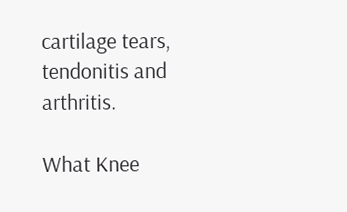cartilage tears, tendonitis and arthritis.

What Knee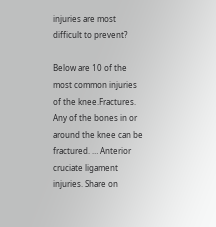injuries are most difficult to prevent?

Below are 10 of the most common injuries of the knee.Fractures. Any of the bones in or around the knee can be fractured. … Anterior cruciate ligament injuries. Share on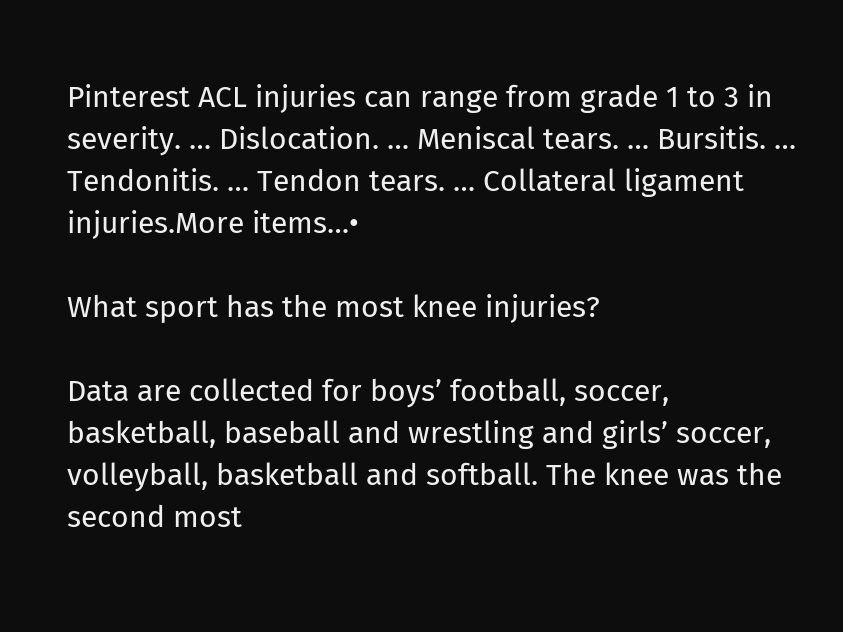Pinterest ACL injuries can range from grade 1 to 3 in severity. … Dislocation. … Meniscal tears. … Bursitis. … Tendonitis. … Tendon tears. … Collateral ligament injuries.More items…•

What sport has the most knee injuries?

Data are collected for boys’ football, soccer, basketball, baseball and wrestling and girls’ soccer, volleyball, basketball and softball. The knee was the second most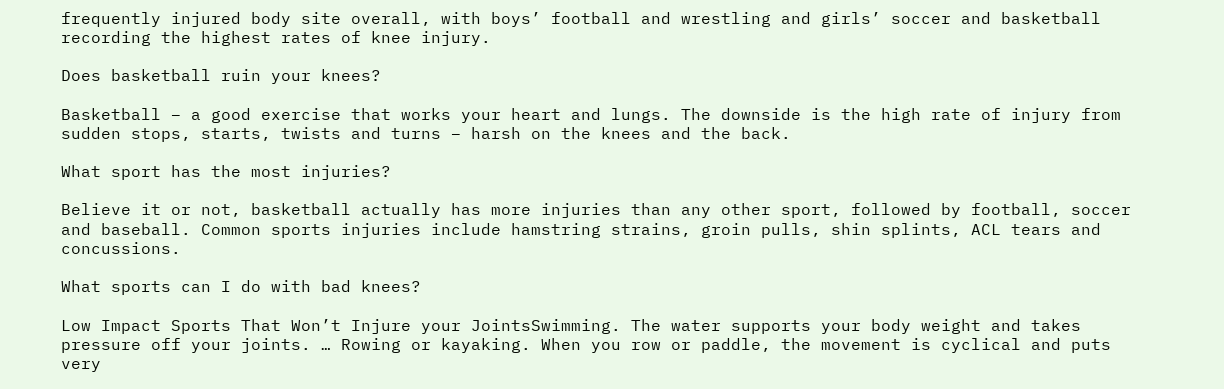frequently injured body site overall, with boys’ football and wrestling and girls’ soccer and basketball recording the highest rates of knee injury.

Does basketball ruin your knees?

Basketball – a good exercise that works your heart and lungs. The downside is the high rate of injury from sudden stops, starts, twists and turns – harsh on the knees and the back.

What sport has the most injuries?

Believe it or not, basketball actually has more injuries than any other sport, followed by football, soccer and baseball. Common sports injuries include hamstring strains, groin pulls, shin splints, ACL tears and concussions.

What sports can I do with bad knees?

Low Impact Sports That Won’t Injure your JointsSwimming. The water supports your body weight and takes pressure off your joints. … Rowing or kayaking. When you row or paddle, the movement is cyclical and puts very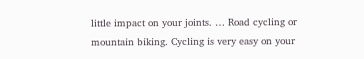little impact on your joints. … Road cycling or mountain biking. Cycling is very easy on your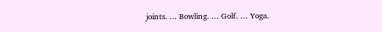joints. … Bowling. … Golf. … Yoga.